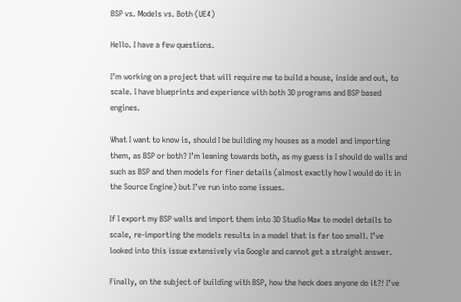BSP vs. Models vs. Both (UE4)

Hello. I have a few questions.

I’m working on a project that will require me to build a house, inside and out, to scale. I have blueprints and experience with both 3D programs and BSP based engines.

What I want to know is, should I be building my houses as a model and importing them, as BSP or both? I’m leaning towards both, as my guess is I should do walls and such as BSP and then models for finer details (almost exactly how I would do it in the Source Engine) but I’ve run into some issues.

If I export my BSP walls and import them into 3D Studio Max to model details to scale, re-importing the models results in a model that is far too small. I’ve looked into this issue extensively via Google and cannot get a straight answer.

Finally, on the subject of building with BSP, how the heck does anyone do it?! I’ve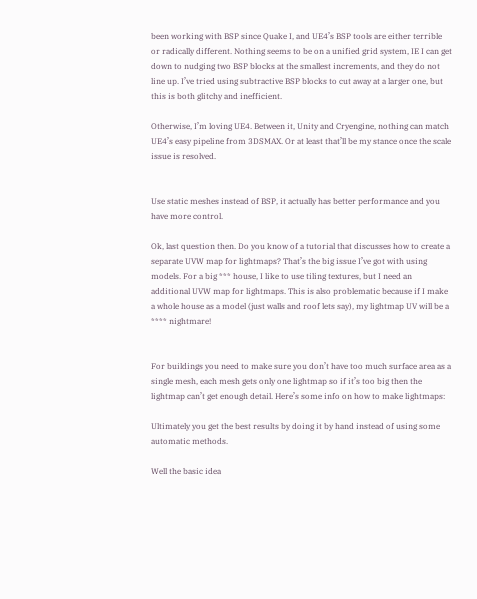been working with BSP since Quake I, and UE4’s BSP tools are either terrible or radically different. Nothing seems to be on a unified grid system, IE I can get down to nudging two BSP blocks at the smallest increments, and they do not line up. I’ve tried using subtractive BSP blocks to cut away at a larger one, but this is both glitchy and inefficient.

Otherwise, I’m loving UE4. Between it, Unity and Cryengine, nothing can match UE4’s easy pipeline from 3DSMAX. Or at least that’ll be my stance once the scale issue is resolved.


Use static meshes instead of BSP, it actually has better performance and you have more control.

Ok, last question then. Do you know of a tutorial that discusses how to create a separate UVW map for lightmaps? That’s the big issue I’ve got with using models. For a big *** house, I like to use tiling textures, but I need an additional UVW map for lightmaps. This is also problematic because if I make a whole house as a model (just walls and roof lets say), my lightmap UV will be a **** nightmare!


For buildings you need to make sure you don’t have too much surface area as a single mesh, each mesh gets only one lightmap so if it’s too big then the lightmap can’t get enough detail. Here’s some info on how to make lightmaps:

Ultimately you get the best results by doing it by hand instead of using some automatic methods.

Well the basic idea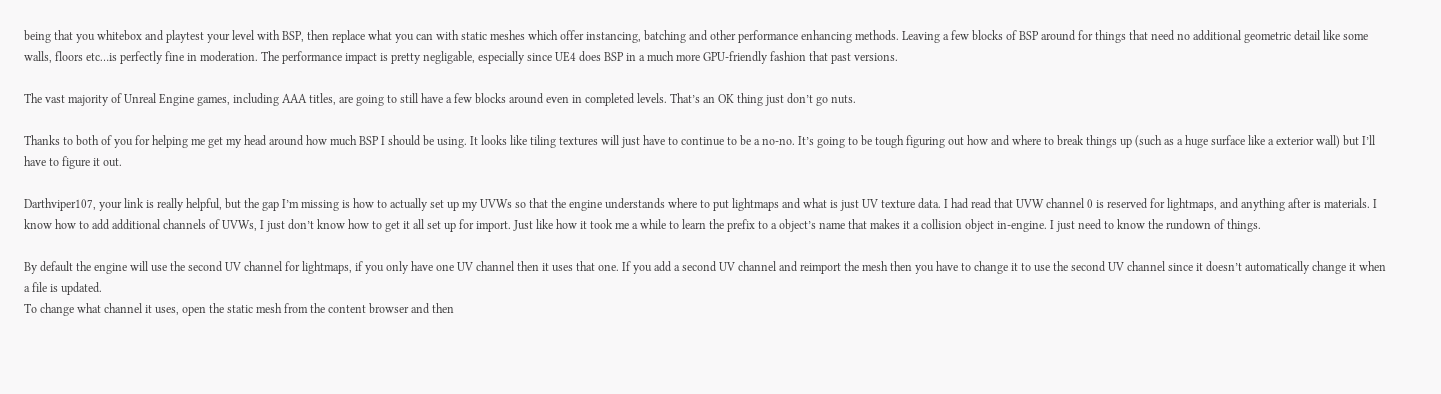being that you whitebox and playtest your level with BSP, then replace what you can with static meshes which offer instancing, batching and other performance enhancing methods. Leaving a few blocks of BSP around for things that need no additional geometric detail like some walls, floors etc…is perfectly fine in moderation. The performance impact is pretty negligable, especially since UE4 does BSP in a much more GPU-friendly fashion that past versions.

The vast majority of Unreal Engine games, including AAA titles, are going to still have a few blocks around even in completed levels. That’s an OK thing just don’t go nuts.

Thanks to both of you for helping me get my head around how much BSP I should be using. It looks like tiling textures will just have to continue to be a no-no. It’s going to be tough figuring out how and where to break things up (such as a huge surface like a exterior wall) but I’ll have to figure it out.

Darthviper107, your link is really helpful, but the gap I’m missing is how to actually set up my UVWs so that the engine understands where to put lightmaps and what is just UV texture data. I had read that UVW channel 0 is reserved for lightmaps, and anything after is materials. I know how to add additional channels of UVWs, I just don’t know how to get it all set up for import. Just like how it took me a while to learn the prefix to a object’s name that makes it a collision object in-engine. I just need to know the rundown of things.

By default the engine will use the second UV channel for lightmaps, if you only have one UV channel then it uses that one. If you add a second UV channel and reimport the mesh then you have to change it to use the second UV channel since it doesn’t automatically change it when a file is updated.
To change what channel it uses, open the static mesh from the content browser and then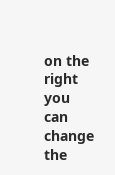on the right you can change the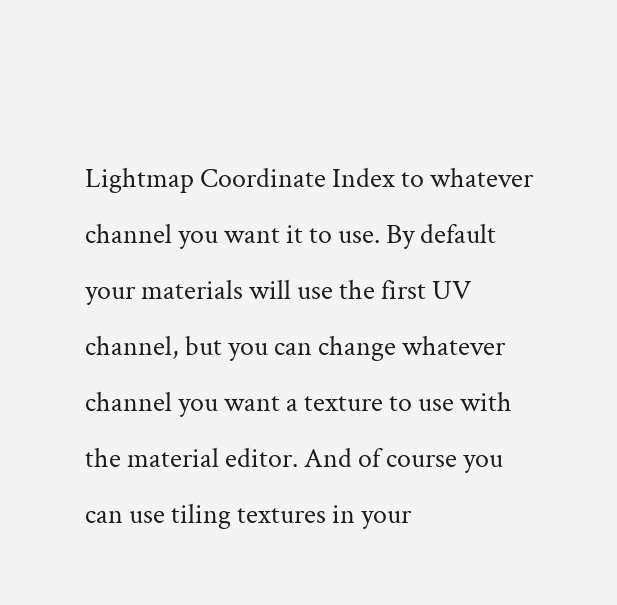Lightmap Coordinate Index to whatever channel you want it to use. By default your materials will use the first UV channel, but you can change whatever channel you want a texture to use with the material editor. And of course you can use tiling textures in your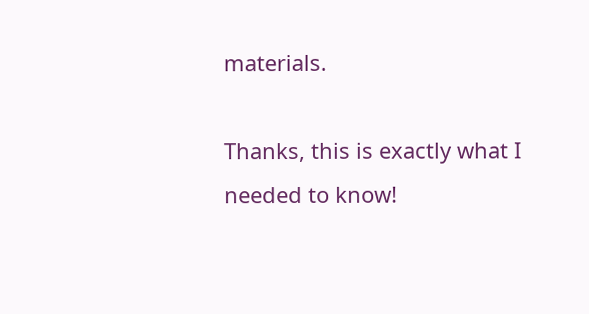materials.

Thanks, this is exactly what I needed to know!